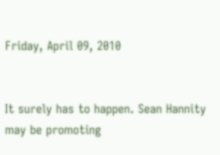Friday, April 09, 2010


It surely has to happen. Sean Hannity may be promoting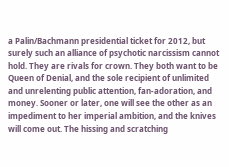a Palin/Bachmann presidential ticket for 2012, but surely such an alliance of psychotic narcissism cannot hold. They are rivals for crown. They both want to be Queen of Denial, and the sole recipient of unlimited and unrelenting public attention, fan-adoration, and money. Sooner or later, one will see the other as an impediment to her imperial ambition, and the knives will come out. The hissing and scratching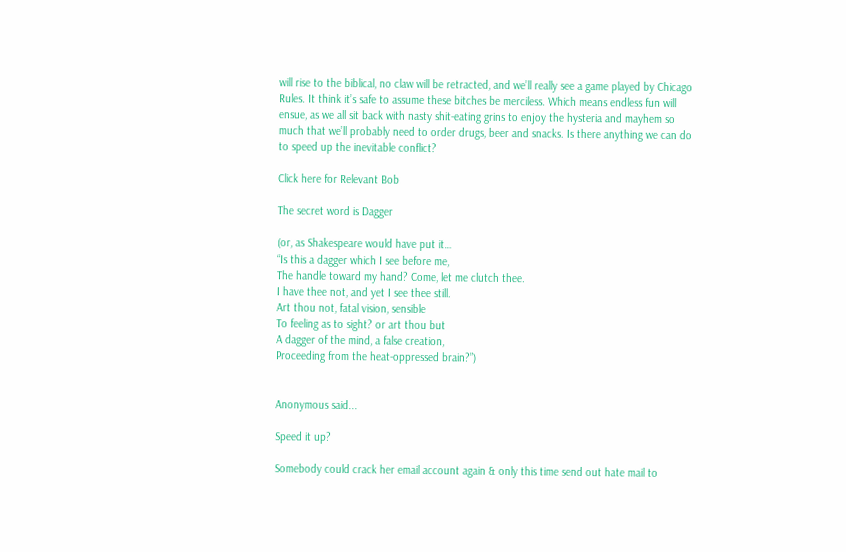will rise to the biblical, no claw will be retracted, and we’ll really see a game played by Chicago Rules. It think it’s safe to assume these bitches be merciless. Which means endless fun will ensue, as we all sit back with nasty shit-eating grins to enjoy the hysteria and mayhem so much that we’ll probably need to order drugs, beer and snacks. Is there anything we can do to speed up the inevitable conflict?

Click here for Relevant Bob

The secret word is Dagger

(or, as Shakespeare would have put it…
“Is this a dagger which I see before me,
The handle toward my hand? Come, let me clutch thee.
I have thee not, and yet I see thee still.
Art thou not, fatal vision, sensible
To feeling as to sight? or art thou but
A dagger of the mind, a false creation,
Proceeding from the heat-oppressed brain?”)


Anonymous said...

Speed it up?

Somebody could crack her email account again & only this time send out hate mail to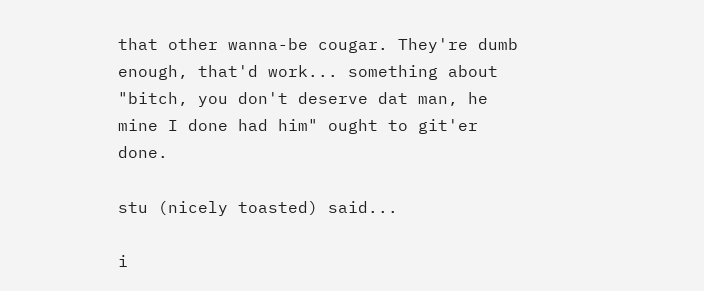that other wanna-be cougar. They're dumb enough, that'd work... something about "bitch, you don't deserve dat man, he mine I done had him" ought to git'er done.

stu (nicely toasted) said...

i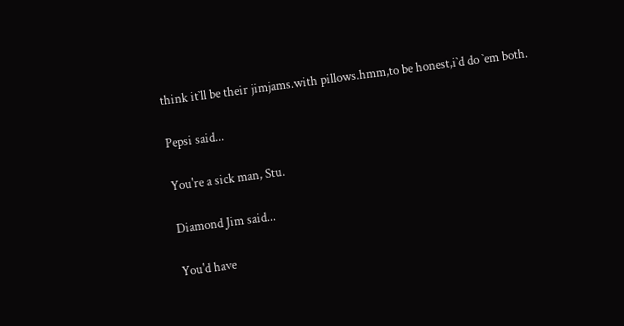think it`ll be their jimjams.with pillows.hmm,to be honest,i`d do `em both.

Pepsi said...

You're a sick man, Stu.

Diamond Jim said...

You'd have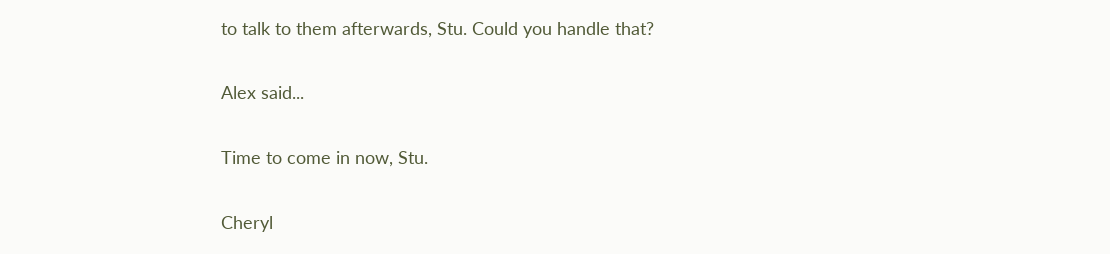to talk to them afterwards, Stu. Could you handle that?

Alex said...

Time to come in now, Stu.

Cheryl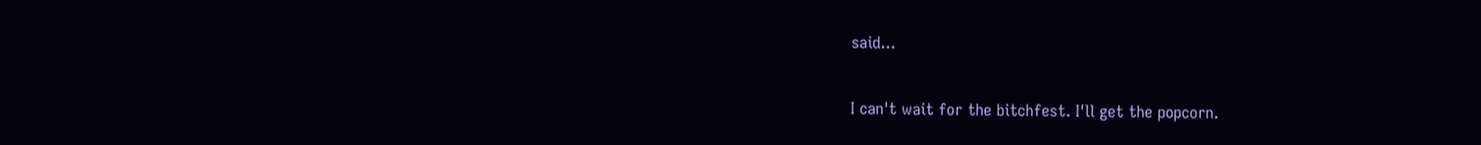said...

I can't wait for the bitchfest. I'll get the popcorn.